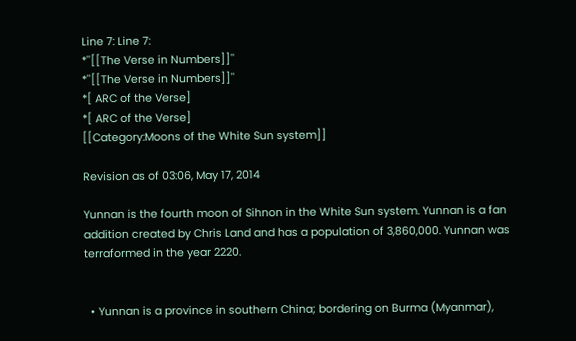Line 7: Line 7:
*''[[The Verse in Numbers]]''
*''[[The Verse in Numbers]]''
*[ ARC of the Verse]
*[ ARC of the Verse]
[[Category:Moons of the White Sun system]]

Revision as of 03:06, May 17, 2014

Yunnan is the fourth moon of Sihnon in the White Sun system. Yunnan is a fan addition created by Chris Land and has a population of 3,860,000. Yunnan was terraformed in the year 2220.


  • Yunnan is a province in southern China; bordering on Burma (Myanmar),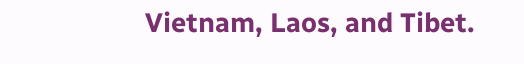Vietnam, Laos, and Tibet.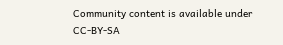Community content is available under CC-BY-SA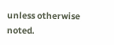unless otherwise noted.